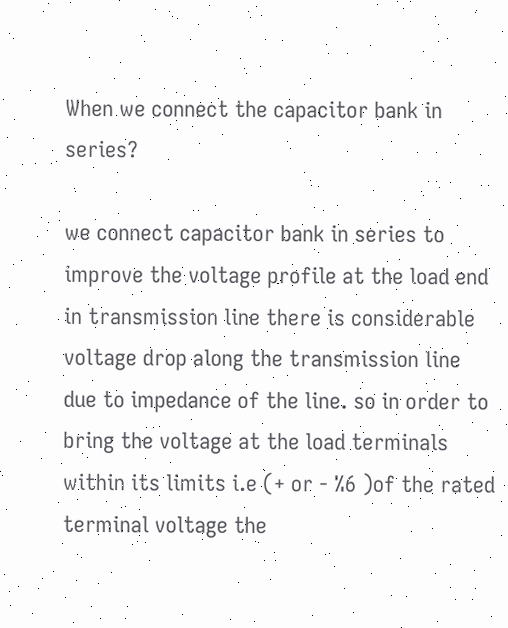When we connect the capacitor bank in series?

we connect capacitor bank in series to improve the voltage profile at the load end in transmission line there is considerable voltage drop along the transmission line due to impedance of the line. so in order to bring the voltage at the load terminals within its limits i.e (+ or - %6 )of the rated terminal voltage the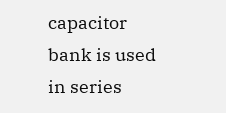capacitor bank is used in series